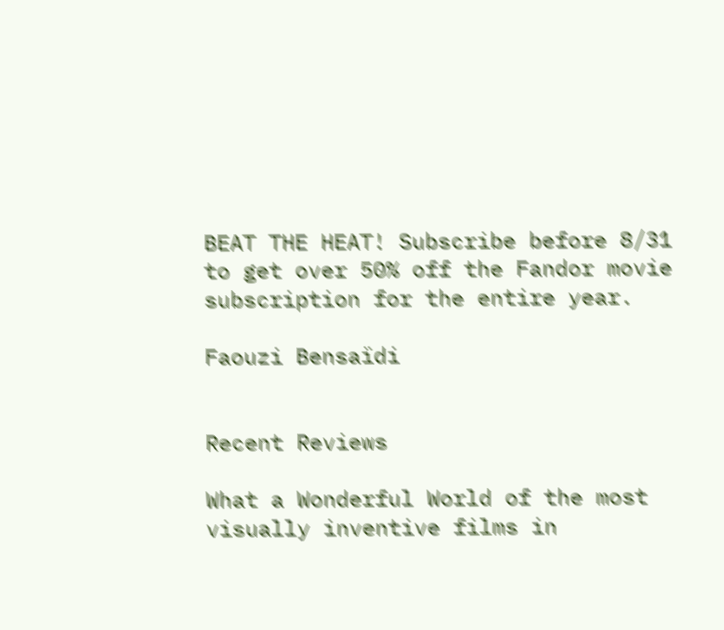BEAT THE HEAT! Subscribe before 8/31 to get over 50% off the Fandor movie subscription for the entire year.

Faouzi Bensaïdi


Recent Reviews

What a Wonderful World of the most visually inventive films in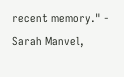recent memory." - Sarah Manvel,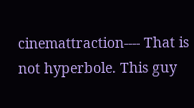cinemattraction---- That is not hyperbole. This guy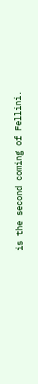is the second coming of Fellini.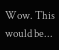Wow. This would be...